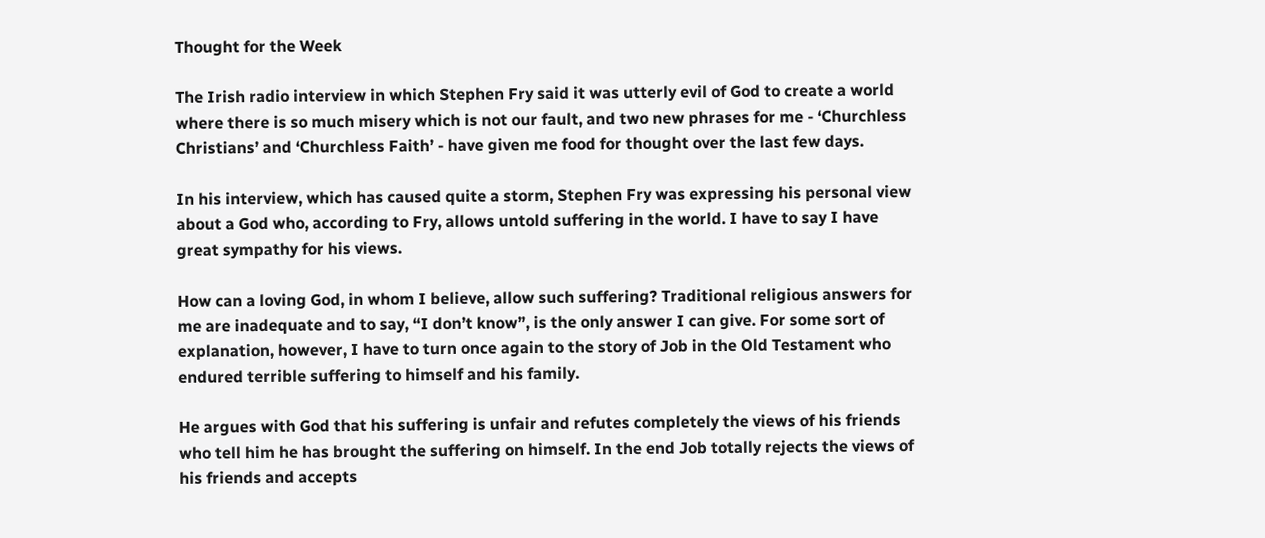Thought for the Week

The Irish radio interview in which Stephen Fry said it was utterly evil of God to create a world where there is so much misery which is not our fault, and two new phrases for me - ‘Churchless Christians’ and ‘Churchless Faith’ - have given me food for thought over the last few days.

In his interview, which has caused quite a storm, Stephen Fry was expressing his personal view about a God who, according to Fry, allows untold suffering in the world. I have to say I have great sympathy for his views.

How can a loving God, in whom I believe, allow such suffering? Traditional religious answers for me are inadequate and to say, “I don’t know”, is the only answer I can give. For some sort of explanation, however, I have to turn once again to the story of Job in the Old Testament who endured terrible suffering to himself and his family.

He argues with God that his suffering is unfair and refutes completely the views of his friends who tell him he has brought the suffering on himself. In the end Job totally rejects the views of his friends and accepts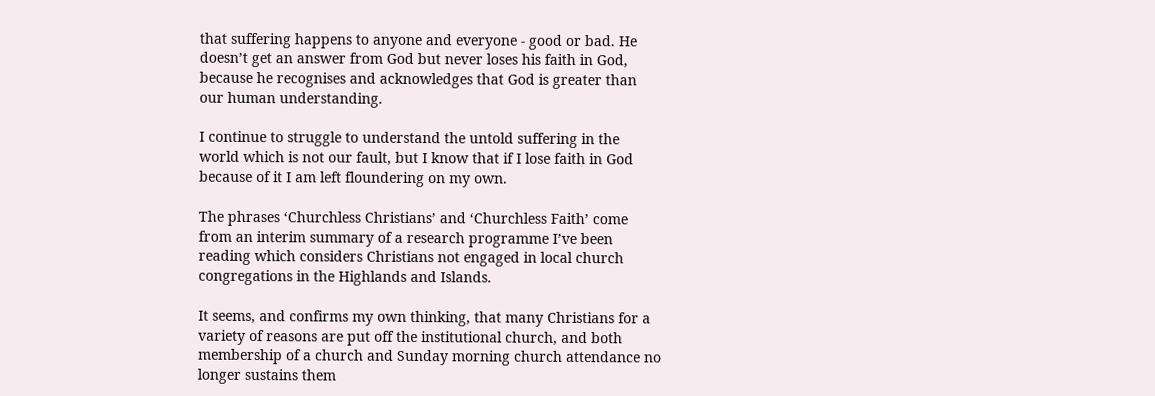that suffering happens to anyone and everyone - good or bad. He doesn’t get an answer from God but never loses his faith in God, because he recognises and acknowledges that God is greater than our human understanding.

I continue to struggle to understand the untold suffering in the world which is not our fault, but I know that if I lose faith in God because of it I am left floundering on my own.

The phrases ‘Churchless Christians’ and ‘Churchless Faith’ come from an interim summary of a research programme I’ve been reading which considers Christians not engaged in local church congregations in the Highlands and Islands.

It seems, and confirms my own thinking, that many Christians for a variety of reasons are put off the institutional church, and both membership of a church and Sunday morning church attendance no longer sustains them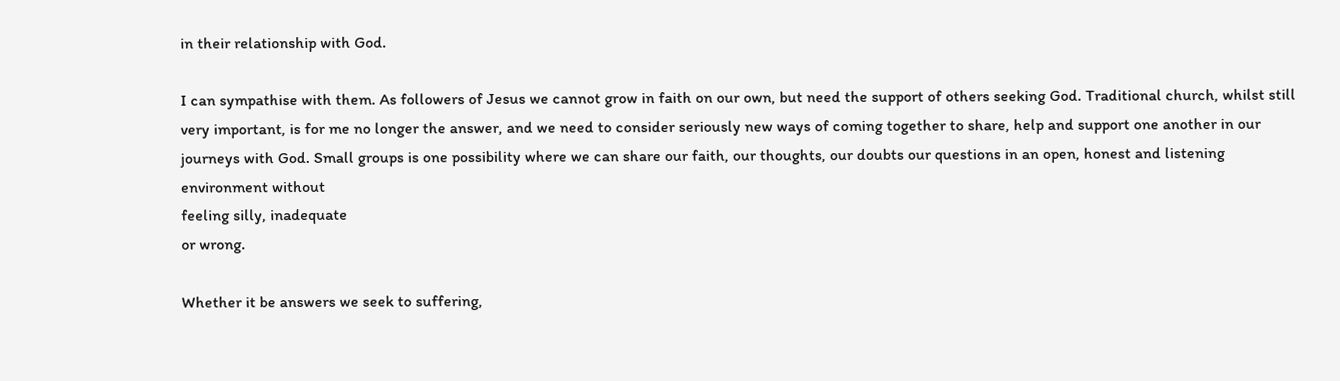in their relationship with God.

I can sympathise with them. As followers of Jesus we cannot grow in faith on our own, but need the support of others seeking God. Traditional church, whilst still very important, is for me no longer the answer, and we need to consider seriously new ways of coming together to share, help and support one another in our journeys with God. Small groups is one possibility where we can share our faith, our thoughts, our doubts our questions in an open, honest and listening environment without
feeling silly, inadequate
or wrong.

Whether it be answers we seek to suffering,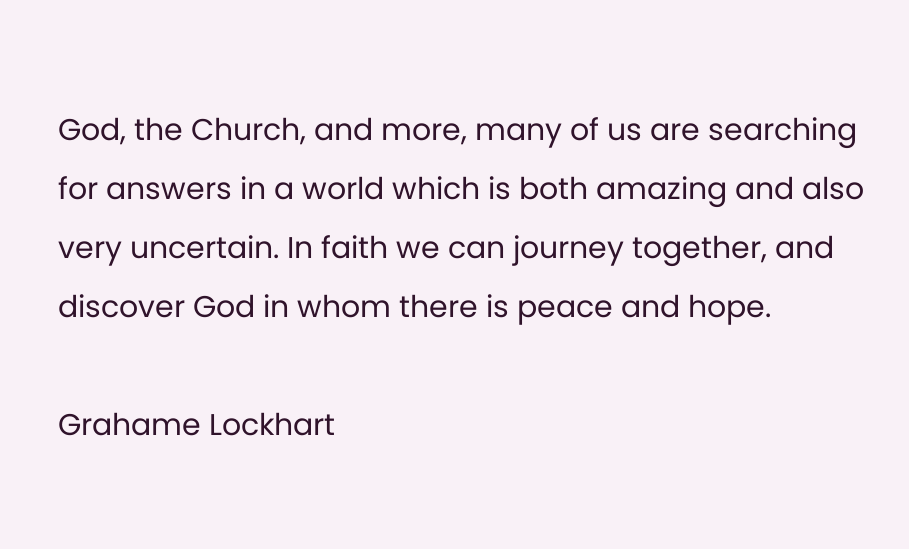God, the Church, and more, many of us are searching for answers in a world which is both amazing and also very uncertain. In faith we can journey together, and discover God in whom there is peace and hope.

Grahame Lockhart